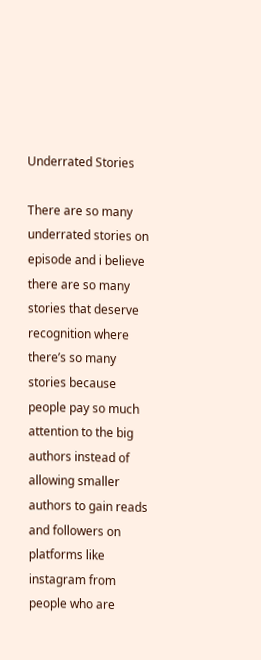Underrated Stories

There are so many underrated stories on episode and i believe there are so many stories that deserve recognition where there’s so many stories because people pay so much attention to the big authors instead of allowing smaller authors to gain reads and followers on platforms like instagram from people who are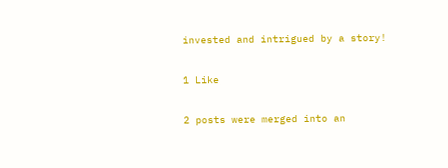invested and intrigued by a story!

1 Like

2 posts were merged into an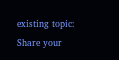existing topic: Share your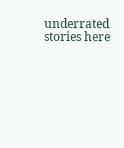underrated stories here